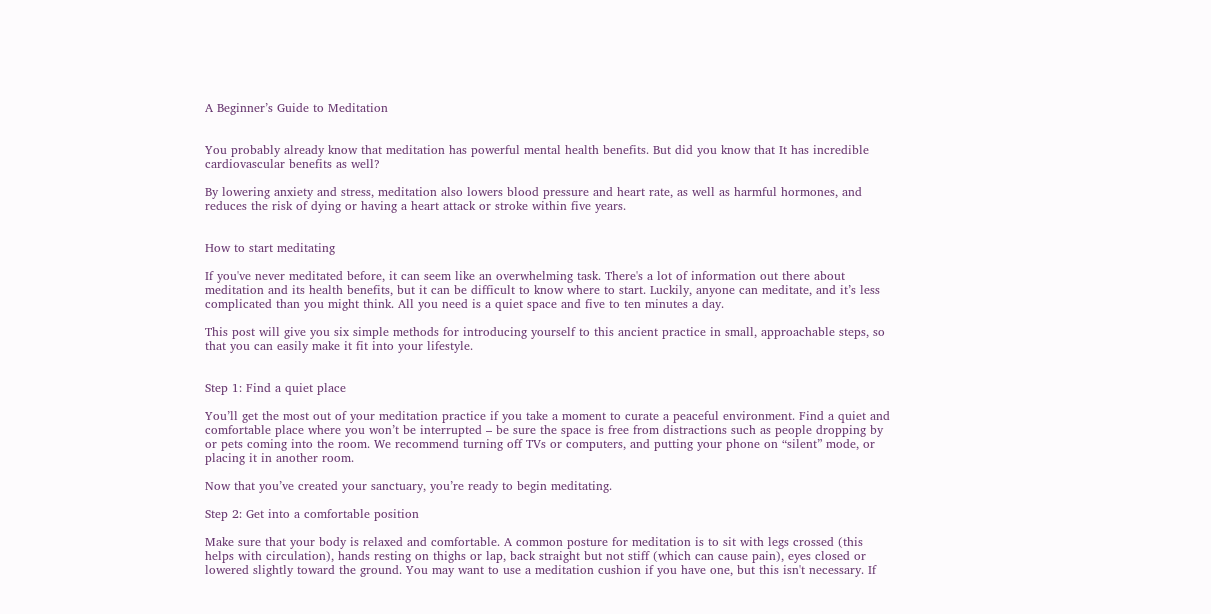A Beginner’s Guide to Meditation


You probably already know that meditation has powerful mental health benefits. But did you know that It has incredible cardiovascular benefits as well?

By lowering anxiety and stress, meditation also lowers blood pressure and heart rate, as well as harmful hormones, and reduces the risk of dying or having a heart attack or stroke within five years.


How to start meditating

If you've never meditated before, it can seem like an overwhelming task. There's a lot of information out there about meditation and its health benefits, but it can be difficult to know where to start. Luckily, anyone can meditate, and it’s less complicated than you might think. All you need is a quiet space and five to ten minutes a day.

This post will give you six simple methods for introducing yourself to this ancient practice in small, approachable steps, so that you can easily make it fit into your lifestyle.


Step 1: Find a quiet place

You’ll get the most out of your meditation practice if you take a moment to curate a peaceful environment. Find a quiet and comfortable place where you won’t be interrupted – be sure the space is free from distractions such as people dropping by or pets coming into the room. We recommend turning off TVs or computers, and putting your phone on “silent” mode, or placing it in another room.

Now that you’ve created your sanctuary, you’re ready to begin meditating.

Step 2: Get into a comfortable position

Make sure that your body is relaxed and comfortable. A common posture for meditation is to sit with legs crossed (this helps with circulation), hands resting on thighs or lap, back straight but not stiff (which can cause pain), eyes closed or lowered slightly toward the ground. You may want to use a meditation cushion if you have one, but this isn't necessary. If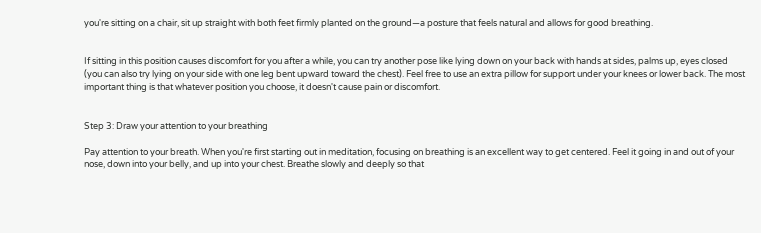you're sitting on a chair, sit up straight with both feet firmly planted on the ground—a posture that feels natural and allows for good breathing.


If sitting in this position causes discomfort for you after a while, you can try another pose like lying down on your back with hands at sides, palms up, eyes closed (you can also try lying on your side with one leg bent upward toward the chest). Feel free to use an extra pillow for support under your knees or lower back. The most important thing is that whatever position you choose, it doesn't cause pain or discomfort.


Step 3: Draw your attention to your breathing

Pay attention to your breath. When you're first starting out in meditation, focusing on breathing is an excellent way to get centered. Feel it going in and out of your nose, down into your belly, and up into your chest. Breathe slowly and deeply so that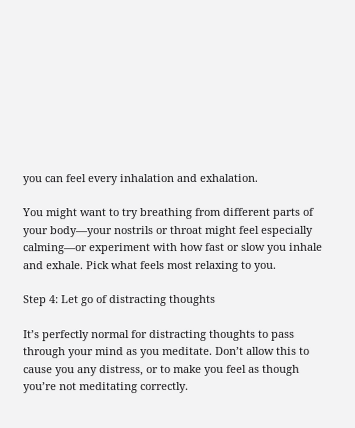you can feel every inhalation and exhalation.

You might want to try breathing from different parts of your body—your nostrils or throat might feel especially calming—or experiment with how fast or slow you inhale and exhale. Pick what feels most relaxing to you.

Step 4: Let go of distracting thoughts

It’s perfectly normal for distracting thoughts to pass through your mind as you meditate. Don’t allow this to cause you any distress, or to make you feel as though you’re not meditating correctly.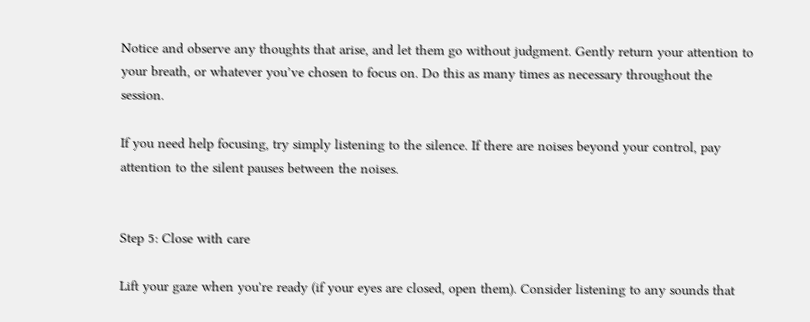Notice and observe any thoughts that arise, and let them go without judgment. Gently return your attention to your breath, or whatever you’ve chosen to focus on. Do this as many times as necessary throughout the session.

If you need help focusing, try simply listening to the silence. If there are noises beyond your control, pay attention to the silent pauses between the noises.


Step 5: Close with care

Lift your gaze when you're ready (if your eyes are closed, open them). Consider listening to any sounds that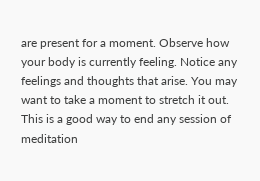are present for a moment. Observe how your body is currently feeling. Notice any feelings and thoughts that arise. You may want to take a moment to stretch it out. This is a good way to end any session of meditation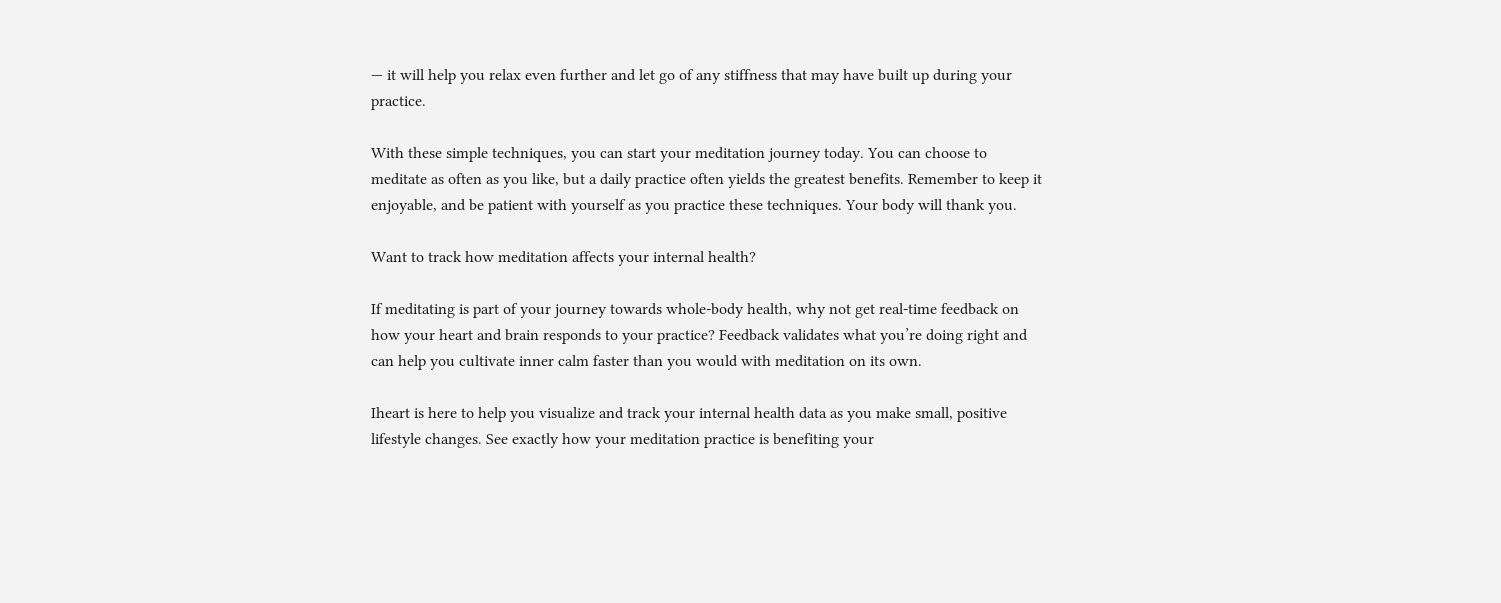— it will help you relax even further and let go of any stiffness that may have built up during your practice.

With these simple techniques, you can start your meditation journey today. You can choose to meditate as often as you like, but a daily practice often yields the greatest benefits. Remember to keep it enjoyable, and be patient with yourself as you practice these techniques. Your body will thank you.

Want to track how meditation affects your internal health?

If meditating is part of your journey towards whole-body health, why not get real-time feedback on how your heart and brain responds to your practice? Feedback validates what you’re doing right and can help you cultivate inner calm faster than you would with meditation on its own.

Iheart is here to help you visualize and track your internal health data as you make small, positive lifestyle changes. See exactly how your meditation practice is benefiting your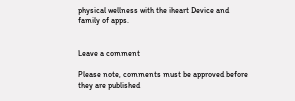physical wellness with the iheart Device and family of apps.


Leave a comment

Please note, comments must be approved before they are published